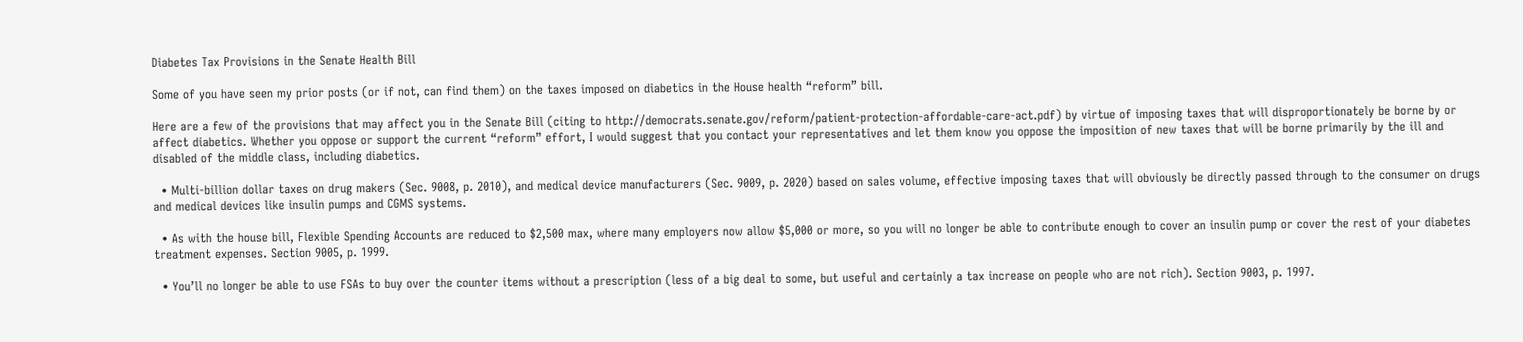Diabetes Tax Provisions in the Senate Health Bill

Some of you have seen my prior posts (or if not, can find them) on the taxes imposed on diabetics in the House health “reform” bill.

Here are a few of the provisions that may affect you in the Senate Bill (citing to http://democrats.senate.gov/reform/patient-protection-affordable-care-act.pdf) by virtue of imposing taxes that will disproportionately be borne by or affect diabetics. Whether you oppose or support the current “reform” effort, I would suggest that you contact your representatives and let them know you oppose the imposition of new taxes that will be borne primarily by the ill and disabled of the middle class, including diabetics.

  • Multi-billion dollar taxes on drug makers (Sec. 9008, p. 2010), and medical device manufacturers (Sec. 9009, p. 2020) based on sales volume, effective imposing taxes that will obviously be directly passed through to the consumer on drugs and medical devices like insulin pumps and CGMS systems.

  • As with the house bill, Flexible Spending Accounts are reduced to $2,500 max, where many employers now allow $5,000 or more, so you will no longer be able to contribute enough to cover an insulin pump or cover the rest of your diabetes treatment expenses. Section 9005, p. 1999.

  • You’ll no longer be able to use FSAs to buy over the counter items without a prescription (less of a big deal to some, but useful and certainly a tax increase on people who are not rich). Section 9003, p. 1997.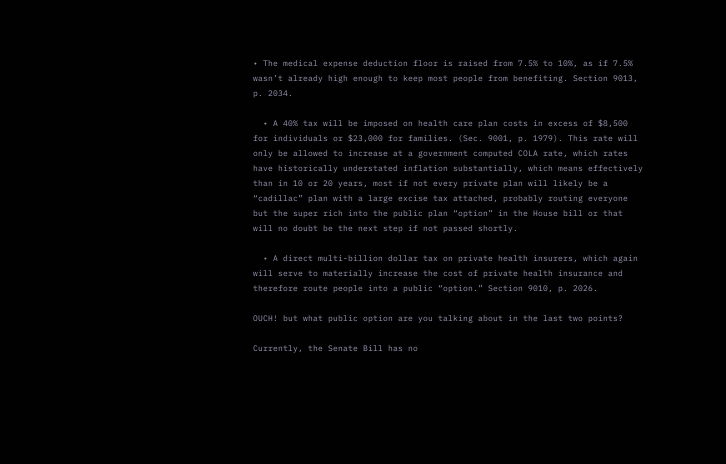• The medical expense deduction floor is raised from 7.5% to 10%, as if 7.5% wasn’t already high enough to keep most people from benefiting. Section 9013, p. 2034.

  • A 40% tax will be imposed on health care plan costs in excess of $8,500 for individuals or $23,000 for families. (Sec. 9001, p. 1979). This rate will only be allowed to increase at a government computed COLA rate, which rates have historically understated inflation substantially, which means effectively than in 10 or 20 years, most if not every private plan will likely be a “cadillac” plan with a large excise tax attached, probably routing everyone but the super rich into the public plan “option” in the House bill or that will no doubt be the next step if not passed shortly.

  • A direct multi-billion dollar tax on private health insurers, which again will serve to materially increase the cost of private health insurance and therefore route people into a public “option.” Section 9010, p. 2026.

OUCH! but what public option are you talking about in the last two points?

Currently, the Senate Bill has no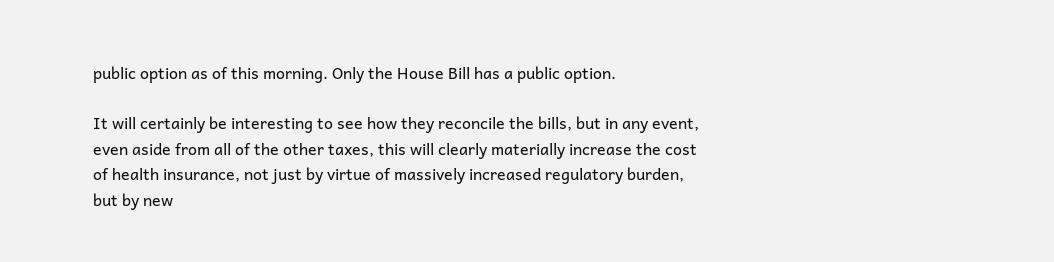public option as of this morning. Only the House Bill has a public option.

It will certainly be interesting to see how they reconcile the bills, but in any event, even aside from all of the other taxes, this will clearly materially increase the cost of health insurance, not just by virtue of massively increased regulatory burden, but by new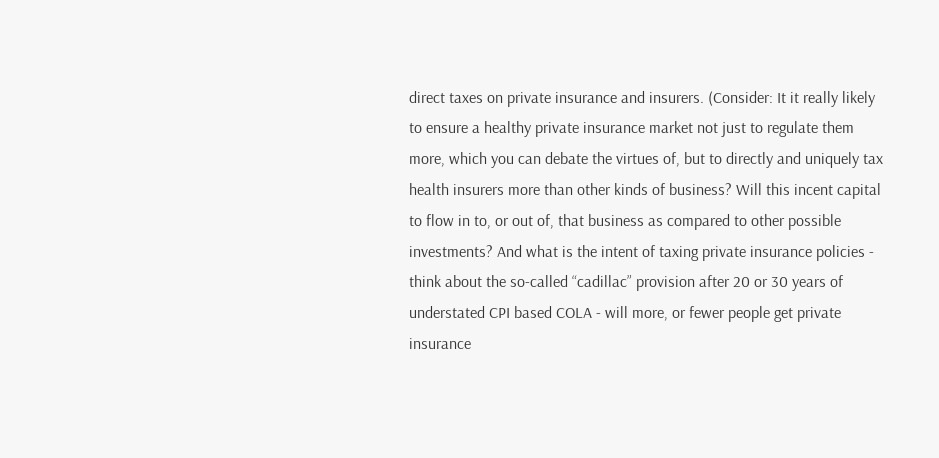direct taxes on private insurance and insurers. (Consider: It it really likely to ensure a healthy private insurance market not just to regulate them more, which you can debate the virtues of, but to directly and uniquely tax health insurers more than other kinds of business? Will this incent capital to flow in to, or out of, that business as compared to other possible investments? And what is the intent of taxing private insurance policies - think about the so-called “cadillac” provision after 20 or 30 years of understated CPI based COLA - will more, or fewer people get private insurance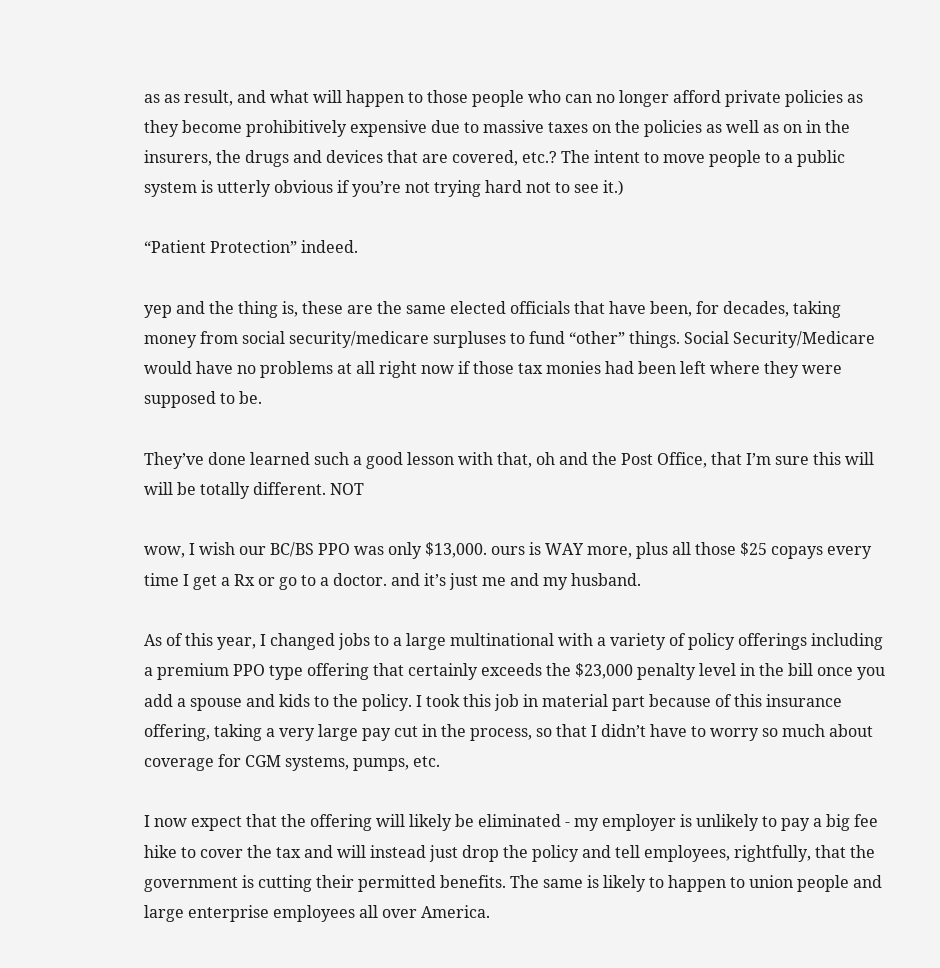as as result, and what will happen to those people who can no longer afford private policies as they become prohibitively expensive due to massive taxes on the policies as well as on in the insurers, the drugs and devices that are covered, etc.? The intent to move people to a public system is utterly obvious if you’re not trying hard not to see it.)

“Patient Protection” indeed.

yep and the thing is, these are the same elected officials that have been, for decades, taking money from social security/medicare surpluses to fund “other” things. Social Security/Medicare would have no problems at all right now if those tax monies had been left where they were supposed to be.

They’ve done learned such a good lesson with that, oh and the Post Office, that I’m sure this will will be totally different. NOT

wow, I wish our BC/BS PPO was only $13,000. ours is WAY more, plus all those $25 copays every time I get a Rx or go to a doctor. and it’s just me and my husband.

As of this year, I changed jobs to a large multinational with a variety of policy offerings including a premium PPO type offering that certainly exceeds the $23,000 penalty level in the bill once you add a spouse and kids to the policy. I took this job in material part because of this insurance offering, taking a very large pay cut in the process, so that I didn’t have to worry so much about coverage for CGM systems, pumps, etc.

I now expect that the offering will likely be eliminated - my employer is unlikely to pay a big fee hike to cover the tax and will instead just drop the policy and tell employees, rightfully, that the government is cutting their permitted benefits. The same is likely to happen to union people and large enterprise employees all over America.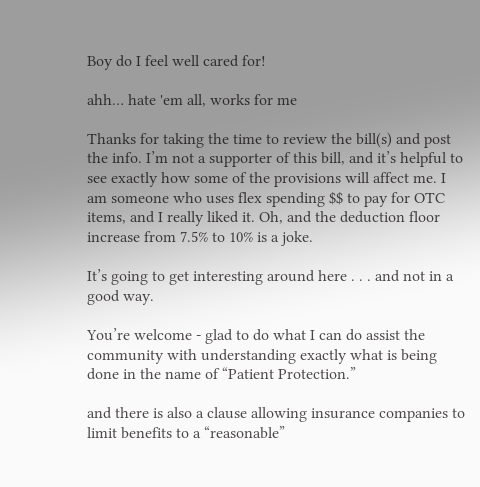Boy do I feel well cared for!

ahh… hate 'em all, works for me

Thanks for taking the time to review the bill(s) and post the info. I’m not a supporter of this bill, and it’s helpful to see exactly how some of the provisions will affect me. I am someone who uses flex spending $$ to pay for OTC items, and I really liked it. Oh, and the deduction floor increase from 7.5% to 10% is a joke.

It’s going to get interesting around here . . . and not in a good way.

You’re welcome - glad to do what I can do assist the community with understanding exactly what is being done in the name of “Patient Protection.”

and there is also a clause allowing insurance companies to limit benefits to a “reasonable”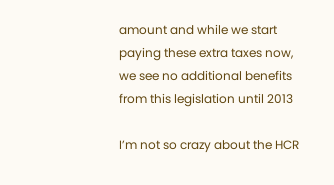amount and while we start paying these extra taxes now, we see no additional benefits from this legislation until 2013

I’m not so crazy about the HCR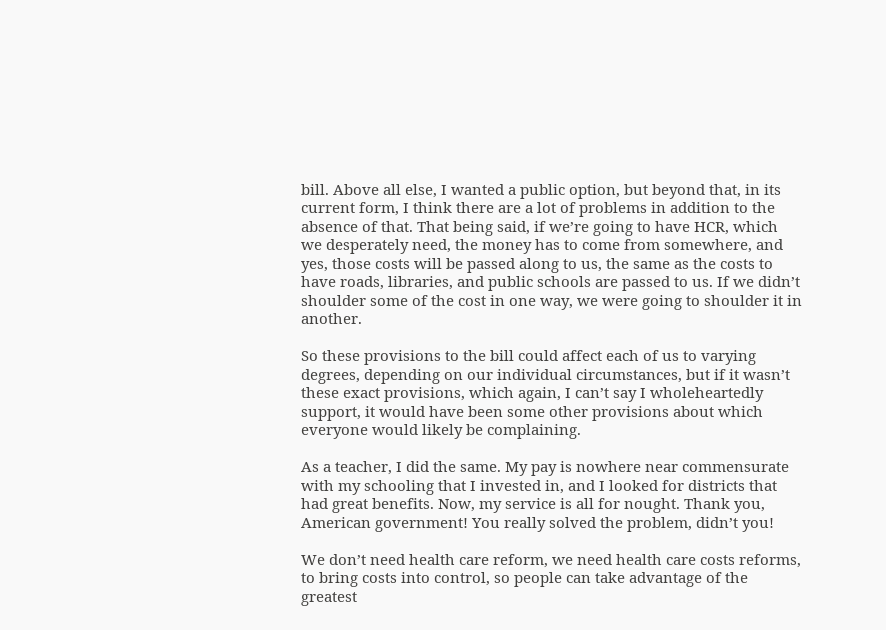bill. Above all else, I wanted a public option, but beyond that, in its current form, I think there are a lot of problems in addition to the absence of that. That being said, if we’re going to have HCR, which we desperately need, the money has to come from somewhere, and yes, those costs will be passed along to us, the same as the costs to have roads, libraries, and public schools are passed to us. If we didn’t shoulder some of the cost in one way, we were going to shoulder it in another.

So these provisions to the bill could affect each of us to varying degrees, depending on our individual circumstances, but if it wasn’t these exact provisions, which again, I can’t say I wholeheartedly support, it would have been some other provisions about which everyone would likely be complaining.

As a teacher, I did the same. My pay is nowhere near commensurate with my schooling that I invested in, and I looked for districts that had great benefits. Now, my service is all for nought. Thank you, American government! You really solved the problem, didn’t you!

We don’t need health care reform, we need health care costs reforms, to bring costs into control, so people can take advantage of the greatest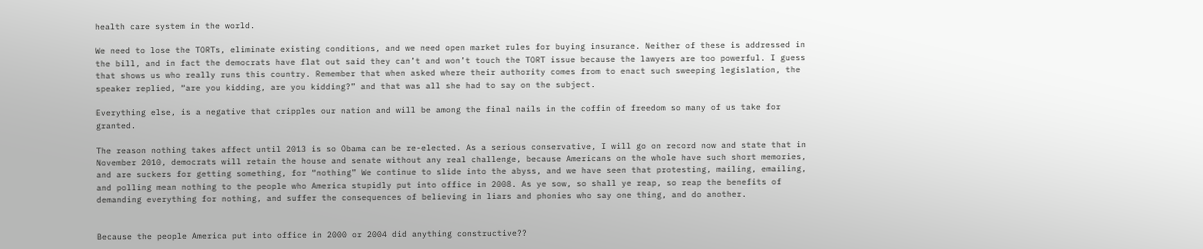health care system in the world.

We need to lose the TORTs, eliminate existing conditions, and we need open market rules for buying insurance. Neither of these is addressed in the bill, and in fact the democrats have flat out said they can’t and won’t touch the TORT issue because the lawyers are too powerful. I guess that shows us who really runs this country. Remember that when asked where their authority comes from to enact such sweeping legislation, the speaker replied, “are you kidding, are you kidding?” and that was all she had to say on the subject.

Everything else, is a negative that cripples our nation and will be among the final nails in the coffin of freedom so many of us take for granted.

The reason nothing takes affect until 2013 is so Obama can be re-elected. As a serious conservative, I will go on record now and state that in November 2010, democrats will retain the house and senate without any real challenge, because Americans on the whole have such short memories, and are suckers for getting something, for “nothing” We continue to slide into the abyss, and we have seen that protesting, mailing, emailing, and polling mean nothing to the people who America stupidly put into office in 2008. As ye sow, so shall ye reap, so reap the benefits of demanding everything for nothing, and suffer the consequences of believing in liars and phonies who say one thing, and do another.


Because the people America put into office in 2000 or 2004 did anything constructive??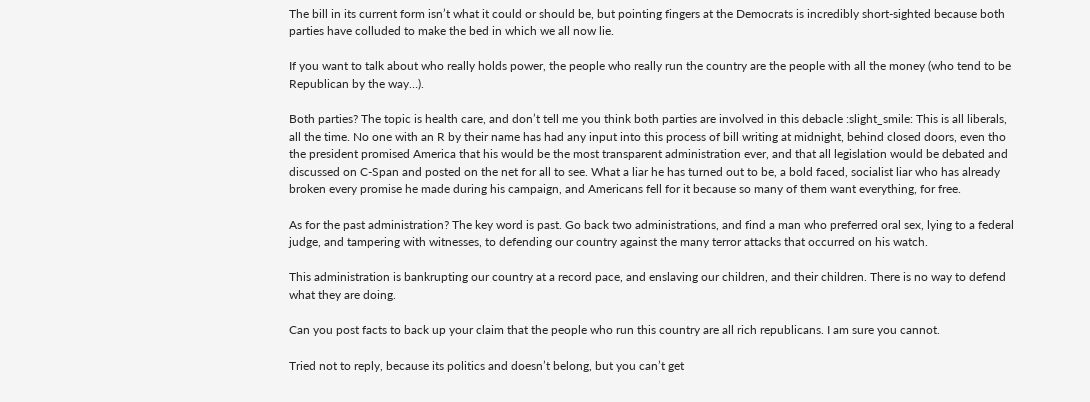The bill in its current form isn’t what it could or should be, but pointing fingers at the Democrats is incredibly short-sighted because both parties have colluded to make the bed in which we all now lie.

If you want to talk about who really holds power, the people who really run the country are the people with all the money (who tend to be Republican by the way…).

Both parties? The topic is health care, and don’t tell me you think both parties are involved in this debacle :slight_smile: This is all liberals, all the time. No one with an R by their name has had any input into this process of bill writing at midnight, behind closed doors, even tho the president promised America that his would be the most transparent administration ever, and that all legislation would be debated and discussed on C-Span and posted on the net for all to see. What a liar he has turned out to be, a bold faced, socialist liar who has already broken every promise he made during his campaign, and Americans fell for it because so many of them want everything, for free.

As for the past administration? The key word is past. Go back two administrations, and find a man who preferred oral sex, lying to a federal judge, and tampering with witnesses, to defending our country against the many terror attacks that occurred on his watch.

This administration is bankrupting our country at a record pace, and enslaving our children, and their children. There is no way to defend what they are doing.

Can you post facts to back up your claim that the people who run this country are all rich republicans. I am sure you cannot.

Tried not to reply, because its politics and doesn’t belong, but you can’t get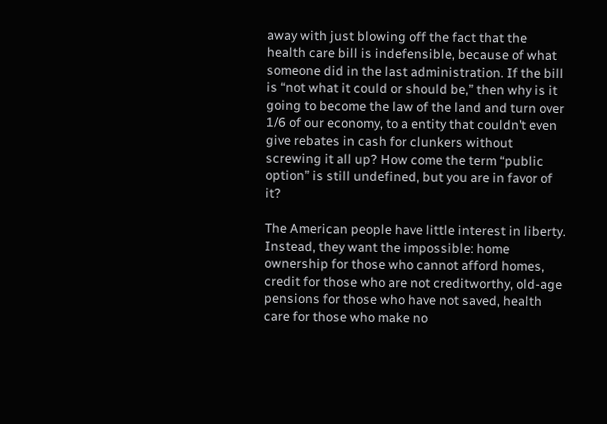away with just blowing off the fact that the health care bill is indefensible, because of what someone did in the last administration. If the bill is “not what it could or should be,” then why is it going to become the law of the land and turn over 1/6 of our economy, to a entity that couldn’t even give rebates in cash for clunkers without screwing it all up? How come the term “public option” is still undefined, but you are in favor of it?

The American people have little interest in liberty. Instead, they want the impossible: home ownership for those who cannot afford homes, credit for those who are not creditworthy, old-age pensions for those who have not saved, health care for those who make no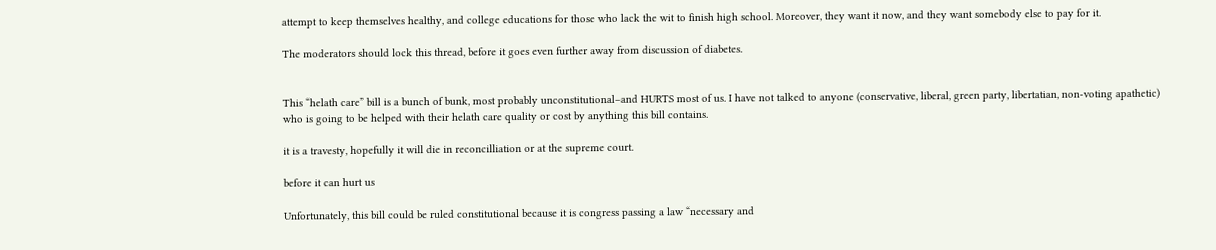attempt to keep themselves healthy, and college educations for those who lack the wit to finish high school. Moreover, they want it now, and they want somebody else to pay for it.

The moderators should lock this thread, before it goes even further away from discussion of diabetes.


This “helath care” bill is a bunch of bunk, most probably unconstitutional–and HURTS most of us. I have not talked to anyone (conservative, liberal, green party, libertatian, non-voting apathetic) who is going to be helped with their helath care quality or cost by anything this bill contains.

it is a travesty, hopefully it will die in reconcilliation or at the supreme court.

before it can hurt us

Unfortunately, this bill could be ruled constitutional because it is congress passing a law “necessary and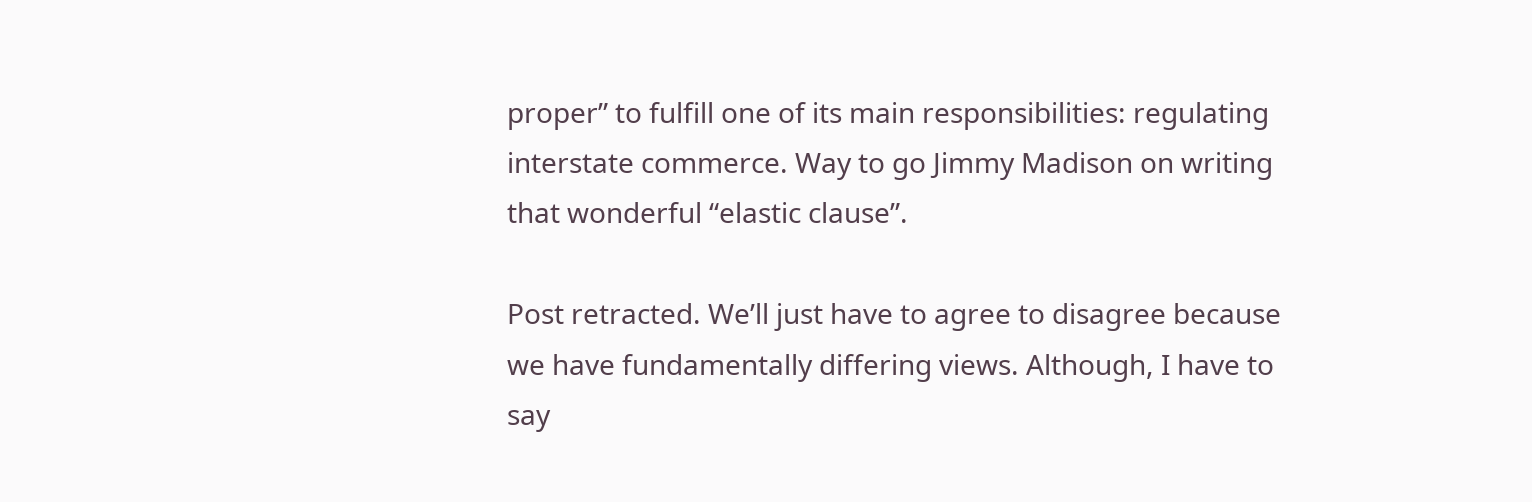proper” to fulfill one of its main responsibilities: regulating interstate commerce. Way to go Jimmy Madison on writing that wonderful “elastic clause”.

Post retracted. We’ll just have to agree to disagree because we have fundamentally differing views. Although, I have to say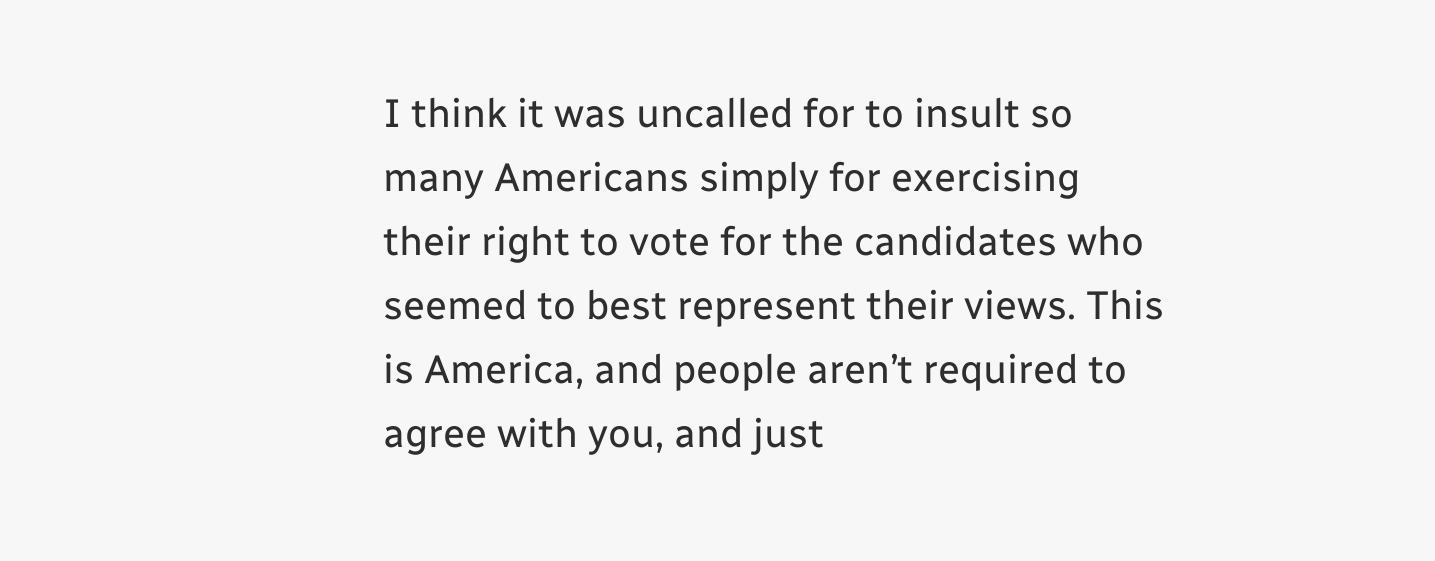I think it was uncalled for to insult so many Americans simply for exercising their right to vote for the candidates who seemed to best represent their views. This is America, and people aren’t required to agree with you, and just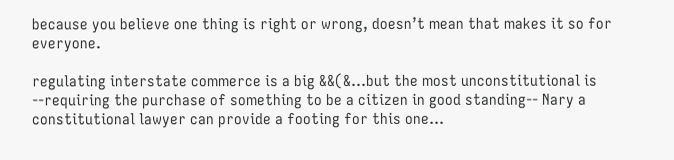because you believe one thing is right or wrong, doesn’t mean that makes it so for everyone.

regulating interstate commerce is a big &&(&…but the most unconstitutional is --requiring the purchase of something to be a citizen in good standing-- Nary a constitutional lawyer can provide a footing for this one…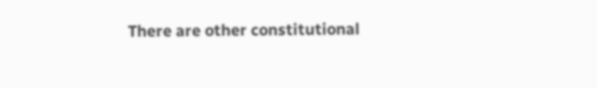There are other constitutional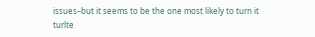issues–but it seems to be the one most likely to turn it turlte